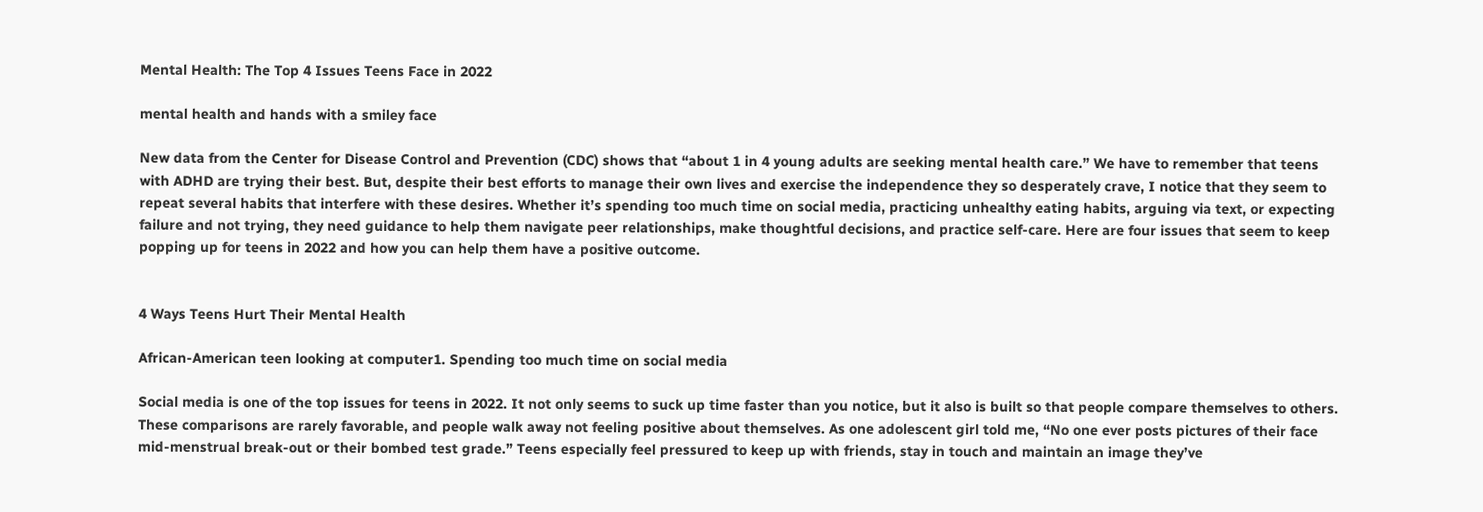Mental Health: The Top 4 Issues Teens Face in 2022

mental health and hands with a smiley face

New data from the Center for Disease Control and Prevention (CDC) shows that “about 1 in 4 young adults are seeking mental health care.” We have to remember that teens with ADHD are trying their best. But, despite their best efforts to manage their own lives and exercise the independence they so desperately crave, I notice that they seem to repeat several habits that interfere with these desires. Whether it’s spending too much time on social media, practicing unhealthy eating habits, arguing via text, or expecting failure and not trying, they need guidance to help them navigate peer relationships, make thoughtful decisions, and practice self-care. Here are four issues that seem to keep popping up for teens in 2022 and how you can help them have a positive outcome.


4 Ways Teens Hurt Their Mental Health

African-American teen looking at computer1. Spending too much time on social media

Social media is one of the top issues for teens in 2022. It not only seems to suck up time faster than you notice, but it also is built so that people compare themselves to others. These comparisons are rarely favorable, and people walk away not feeling positive about themselves. As one adolescent girl told me, “No one ever posts pictures of their face mid-menstrual break-out or their bombed test grade.” Teens especially feel pressured to keep up with friends, stay in touch and maintain an image they’ve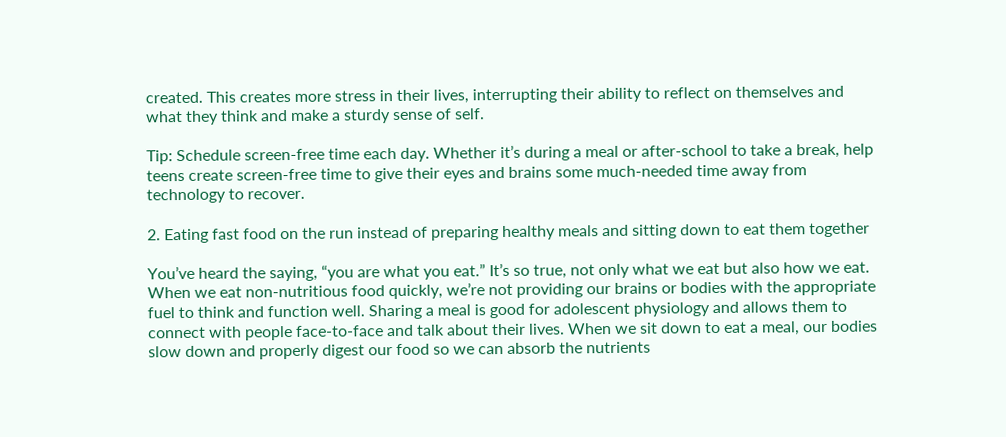created. This creates more stress in their lives, interrupting their ability to reflect on themselves and what they think and make a sturdy sense of self.

Tip: Schedule screen-free time each day. Whether it’s during a meal or after-school to take a break, help teens create screen-free time to give their eyes and brains some much-needed time away from technology to recover.

2. Eating fast food on the run instead of preparing healthy meals and sitting down to eat them together

You’ve heard the saying, “you are what you eat.” It’s so true, not only what we eat but also how we eat. When we eat non-nutritious food quickly, we’re not providing our brains or bodies with the appropriate fuel to think and function well. Sharing a meal is good for adolescent physiology and allows them to connect with people face-to-face and talk about their lives. When we sit down to eat a meal, our bodies slow down and properly digest our food so we can absorb the nutrients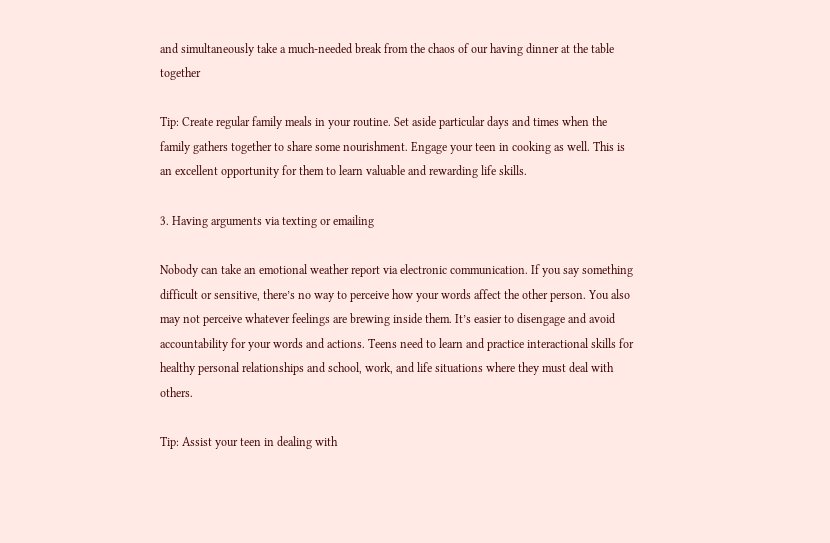and simultaneously take a much-needed break from the chaos of our having dinner at the table together

Tip: Create regular family meals in your routine. Set aside particular days and times when the family gathers together to share some nourishment. Engage your teen in cooking as well. This is an excellent opportunity for them to learn valuable and rewarding life skills.

3. Having arguments via texting or emailing

Nobody can take an emotional weather report via electronic communication. If you say something difficult or sensitive, there’s no way to perceive how your words affect the other person. You also may not perceive whatever feelings are brewing inside them. It’s easier to disengage and avoid accountability for your words and actions. Teens need to learn and practice interactional skills for healthy personal relationships and school, work, and life situations where they must deal with others.

Tip: Assist your teen in dealing with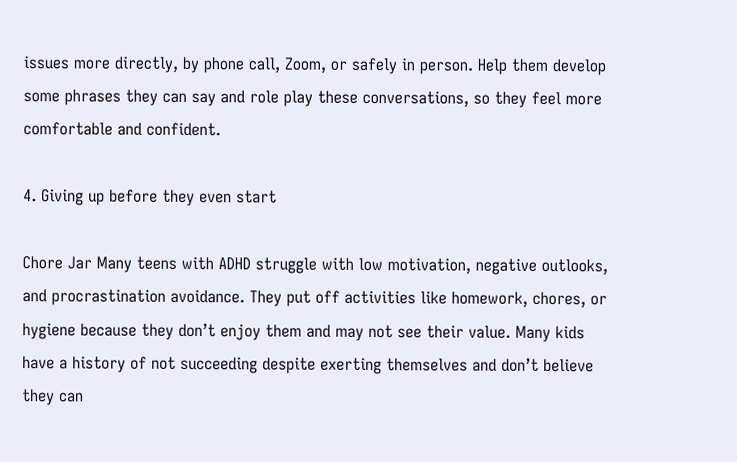issues more directly, by phone call, Zoom, or safely in person. Help them develop some phrases they can say and role play these conversations, so they feel more comfortable and confident.

4. Giving up before they even start

Chore Jar Many teens with ADHD struggle with low motivation, negative outlooks, and procrastination avoidance. They put off activities like homework, chores, or hygiene because they don’t enjoy them and may not see their value. Many kids have a history of not succeeding despite exerting themselves and don’t believe they can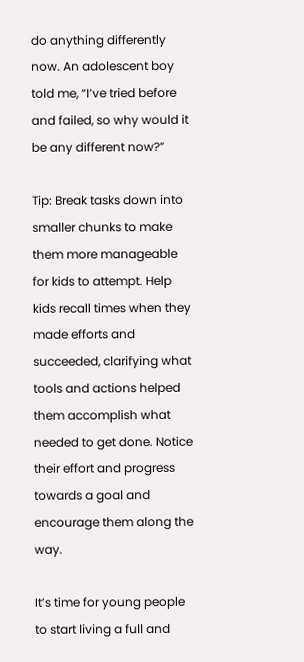do anything differently now. An adolescent boy told me, “I’ve tried before and failed, so why would it be any different now?”

Tip: Break tasks down into smaller chunks to make them more manageable for kids to attempt. Help kids recall times when they made efforts and succeeded, clarifying what tools and actions helped them accomplish what needed to get done. Notice their effort and progress towards a goal and encourage them along the way.

It’s time for young people to start living a full and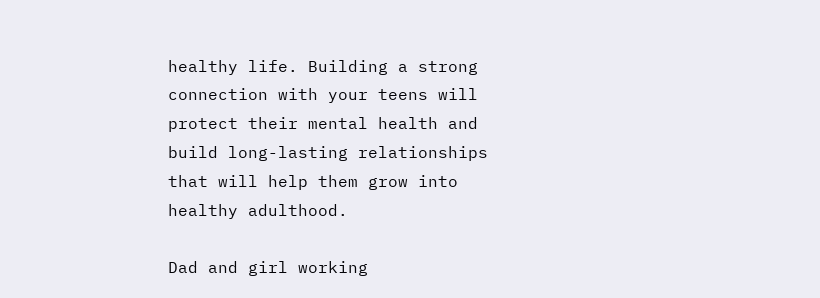healthy life. Building a strong connection with your teens will protect their mental health and build long-lasting relationships that will help them grow into healthy adulthood.

Dad and girl working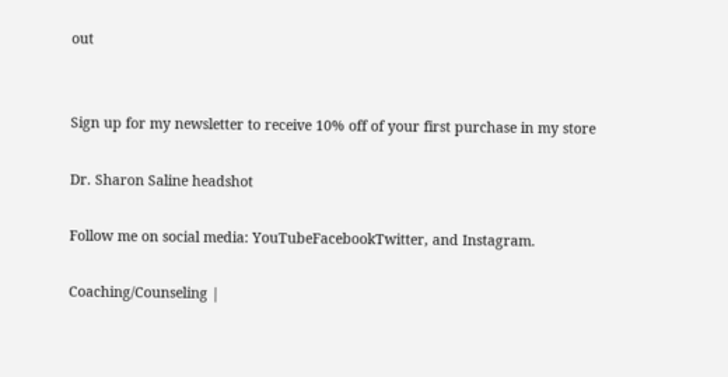out


Sign up for my newsletter to receive 10% off of your first purchase in my store

Dr. Sharon Saline headshot

Follow me on social media: YouTubeFacebookTwitter, and Instagram.

Coaching/Counseling |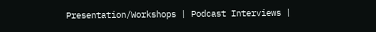Presentation/Workshops | Podcast Interviews |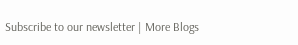Subscribe to our newsletter | More Blogs